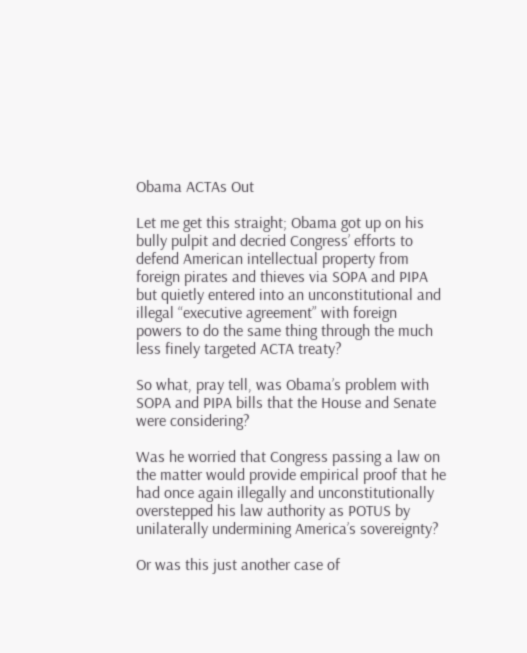Obama ACTAs Out

Let me get this straight; Obama got up on his bully pulpit and decried Congress’ efforts to defend American intellectual property from foreign pirates and thieves via SOPA and PIPA but quietly entered into an unconstitutional and illegal “executive agreement” with foreign powers to do the same thing through the much less finely targeted ACTA treaty?

So what, pray tell, was Obama’s problem with SOPA and PIPA bills that the House and Senate were considering?

Was he worried that Congress passing a law on the matter would provide empirical proof that he had once again illegally and unconstitutionally overstepped his law authority as POTUS by unilaterally undermining America’s sovereignty?

Or was this just another case of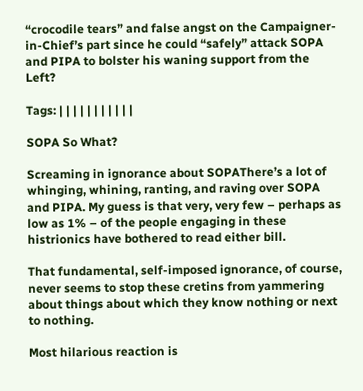“crocodile tears” and false angst on the Campaigner-in-Chief’s part since he could “safely” attack SOPA and PIPA to bolster his waning support from the Left?

Tags: | | | | | | | | | | |

SOPA So What?

Screaming in ignorance about SOPAThere’s a lot of whinging, whining, ranting, and raving over SOPA and PIPA. My guess is that very, very few – perhaps as low as 1% – of the people engaging in these histrionics have bothered to read either bill.

That fundamental, self-imposed ignorance, of course,  never seems to stop these cretins from yammering about things about which they know nothing or next to nothing.

Most hilarious reaction is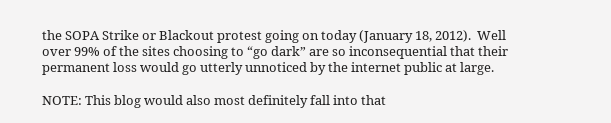the SOPA Strike or Blackout protest going on today (January 18, 2012).  Well over 99% of the sites choosing to “go dark” are so inconsequential that their permanent loss would go utterly unnoticed by the internet public at large.

NOTE: This blog would also most definitely fall into that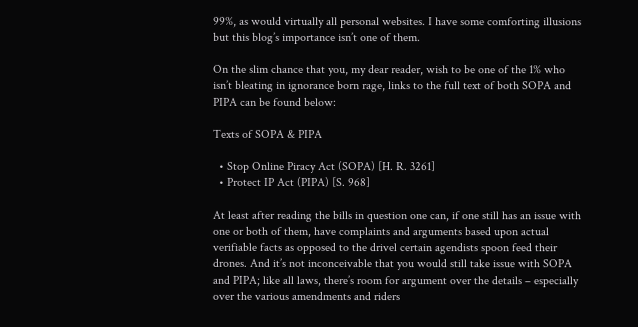99%, as would virtually all personal websites. I have some comforting illusions but this blog’s importance isn’t one of them.

On the slim chance that you, my dear reader, wish to be one of the 1% who isn’t bleating in ignorance born rage, links to the full text of both SOPA and PIPA can be found below:

Texts of SOPA & PIPA

  • Stop Online Piracy Act (SOPA) [H. R. 3261]
  • Protect IP Act (PIPA) [S. 968]

At least after reading the bills in question one can, if one still has an issue with one or both of them, have complaints and arguments based upon actual verifiable facts as opposed to the drivel certain agendists spoon feed their drones. And it’s not inconceivable that you would still take issue with SOPA and PIPA; like all laws, there’s room for argument over the details – especially over the various amendments and riders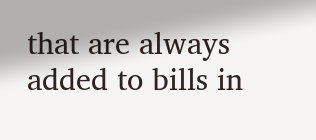that are always added to bills in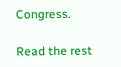Congress.

Read the rest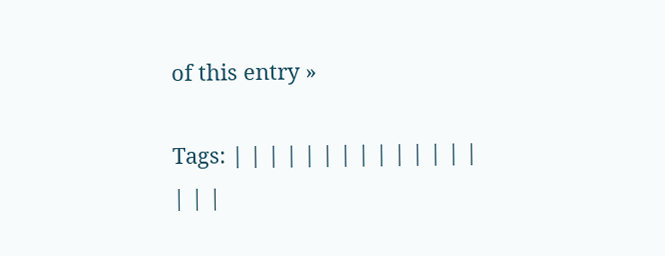of this entry »

Tags: | | | | | | | | | | | | | | | | |